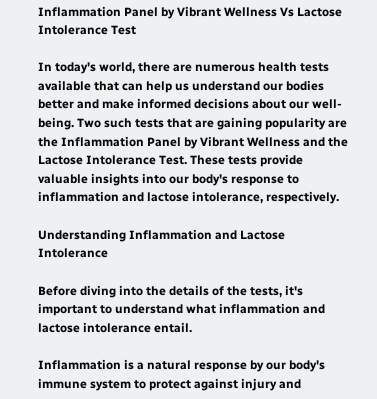Inflammation Panel by Vibrant Wellness Vs Lactose Intolerance Test

In today's world, there are numerous health tests available that can help us understand our bodies better and make informed decisions about our well-being. Two such tests that are gaining popularity are the Inflammation Panel by Vibrant Wellness and the Lactose Intolerance Test. These tests provide valuable insights into our body's response to inflammation and lactose intolerance, respectively.

Understanding Inflammation and Lactose Intolerance

Before diving into the details of the tests, it's important to understand what inflammation and lactose intolerance entail.

Inflammation is a natural response by our body's immune system to protect against injury and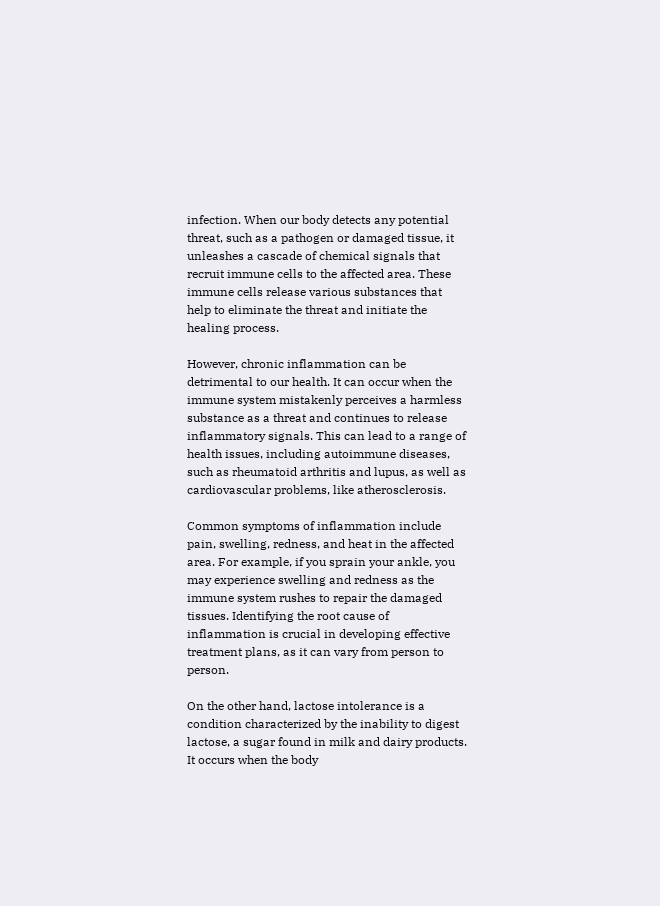infection. When our body detects any potential threat, such as a pathogen or damaged tissue, it unleashes a cascade of chemical signals that recruit immune cells to the affected area. These immune cells release various substances that help to eliminate the threat and initiate the healing process.

However, chronic inflammation can be detrimental to our health. It can occur when the immune system mistakenly perceives a harmless substance as a threat and continues to release inflammatory signals. This can lead to a range of health issues, including autoimmune diseases, such as rheumatoid arthritis and lupus, as well as cardiovascular problems, like atherosclerosis.

Common symptoms of inflammation include pain, swelling, redness, and heat in the affected area. For example, if you sprain your ankle, you may experience swelling and redness as the immune system rushes to repair the damaged tissues. Identifying the root cause of inflammation is crucial in developing effective treatment plans, as it can vary from person to person.

On the other hand, lactose intolerance is a condition characterized by the inability to digest lactose, a sugar found in milk and dairy products. It occurs when the body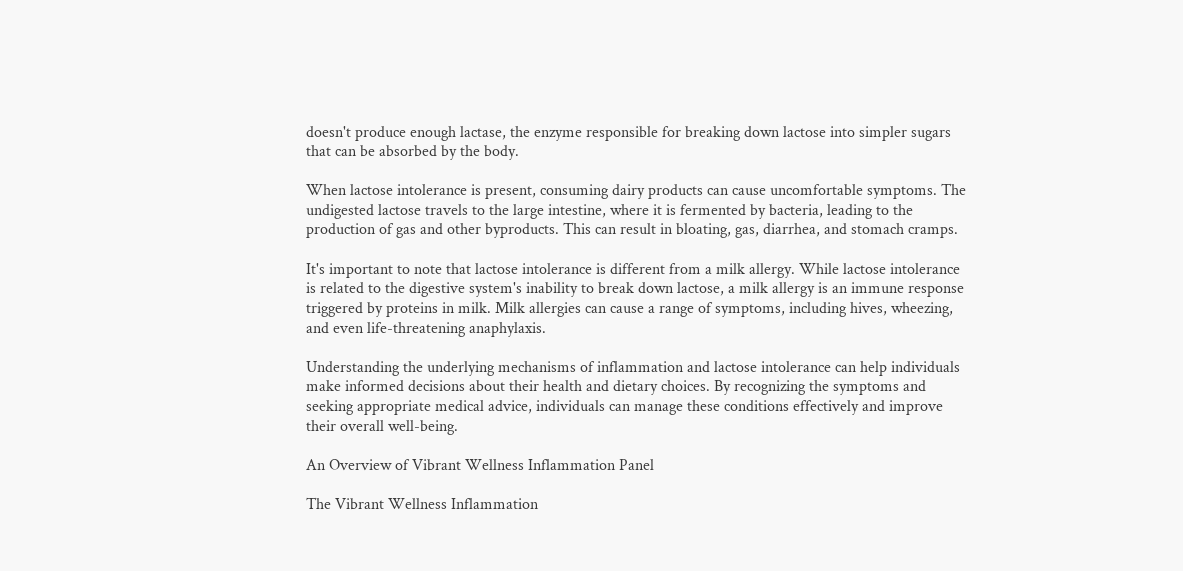doesn't produce enough lactase, the enzyme responsible for breaking down lactose into simpler sugars that can be absorbed by the body.

When lactose intolerance is present, consuming dairy products can cause uncomfortable symptoms. The undigested lactose travels to the large intestine, where it is fermented by bacteria, leading to the production of gas and other byproducts. This can result in bloating, gas, diarrhea, and stomach cramps.

It's important to note that lactose intolerance is different from a milk allergy. While lactose intolerance is related to the digestive system's inability to break down lactose, a milk allergy is an immune response triggered by proteins in milk. Milk allergies can cause a range of symptoms, including hives, wheezing, and even life-threatening anaphylaxis.

Understanding the underlying mechanisms of inflammation and lactose intolerance can help individuals make informed decisions about their health and dietary choices. By recognizing the symptoms and seeking appropriate medical advice, individuals can manage these conditions effectively and improve their overall well-being.

An Overview of Vibrant Wellness Inflammation Panel

The Vibrant Wellness Inflammation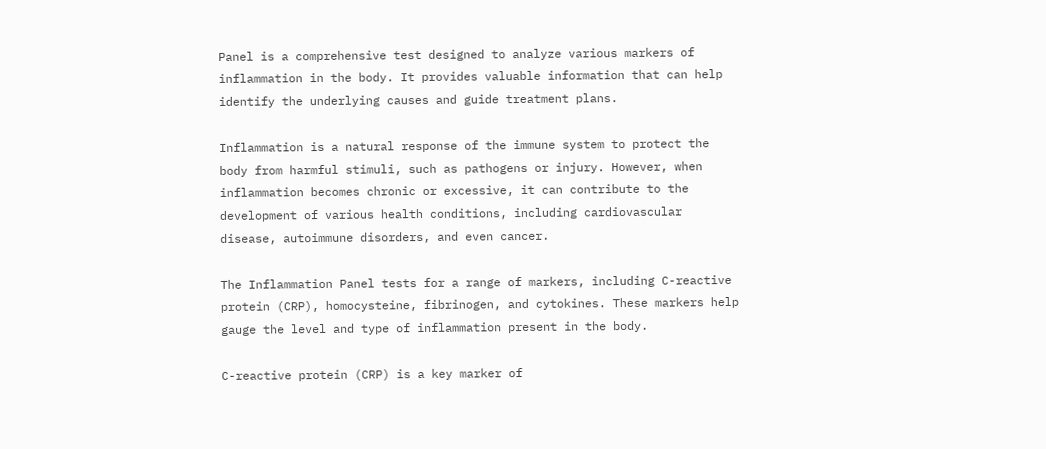Panel is a comprehensive test designed to analyze various markers of inflammation in the body. It provides valuable information that can help identify the underlying causes and guide treatment plans.

Inflammation is a natural response of the immune system to protect the body from harmful stimuli, such as pathogens or injury. However, when inflammation becomes chronic or excessive, it can contribute to the development of various health conditions, including cardiovascular disease, autoimmune disorders, and even cancer.

The Inflammation Panel tests for a range of markers, including C-reactive protein (CRP), homocysteine, fibrinogen, and cytokines. These markers help gauge the level and type of inflammation present in the body.

C-reactive protein (CRP) is a key marker of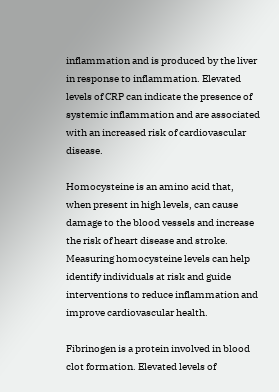inflammation and is produced by the liver in response to inflammation. Elevated levels of CRP can indicate the presence of systemic inflammation and are associated with an increased risk of cardiovascular disease.

Homocysteine is an amino acid that, when present in high levels, can cause damage to the blood vessels and increase the risk of heart disease and stroke. Measuring homocysteine levels can help identify individuals at risk and guide interventions to reduce inflammation and improve cardiovascular health.

Fibrinogen is a protein involved in blood clot formation. Elevated levels of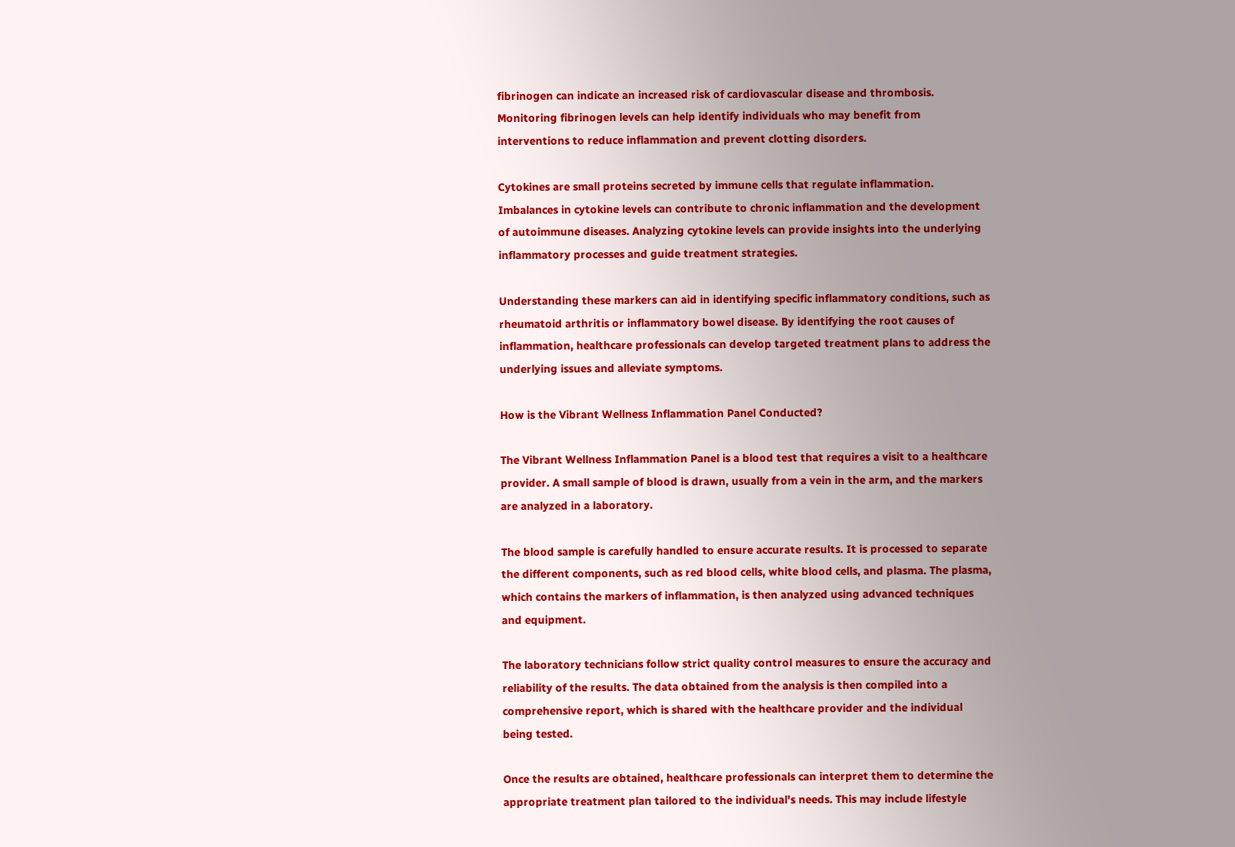fibrinogen can indicate an increased risk of cardiovascular disease and thrombosis. Monitoring fibrinogen levels can help identify individuals who may benefit from interventions to reduce inflammation and prevent clotting disorders.

Cytokines are small proteins secreted by immune cells that regulate inflammation. Imbalances in cytokine levels can contribute to chronic inflammation and the development of autoimmune diseases. Analyzing cytokine levels can provide insights into the underlying inflammatory processes and guide treatment strategies.

Understanding these markers can aid in identifying specific inflammatory conditions, such as rheumatoid arthritis or inflammatory bowel disease. By identifying the root causes of inflammation, healthcare professionals can develop targeted treatment plans to address the underlying issues and alleviate symptoms.

How is the Vibrant Wellness Inflammation Panel Conducted?

The Vibrant Wellness Inflammation Panel is a blood test that requires a visit to a healthcare provider. A small sample of blood is drawn, usually from a vein in the arm, and the markers are analyzed in a laboratory.

The blood sample is carefully handled to ensure accurate results. It is processed to separate the different components, such as red blood cells, white blood cells, and plasma. The plasma, which contains the markers of inflammation, is then analyzed using advanced techniques and equipment.

The laboratory technicians follow strict quality control measures to ensure the accuracy and reliability of the results. The data obtained from the analysis is then compiled into a comprehensive report, which is shared with the healthcare provider and the individual being tested.

Once the results are obtained, healthcare professionals can interpret them to determine the appropriate treatment plan tailored to the individual's needs. This may include lifestyle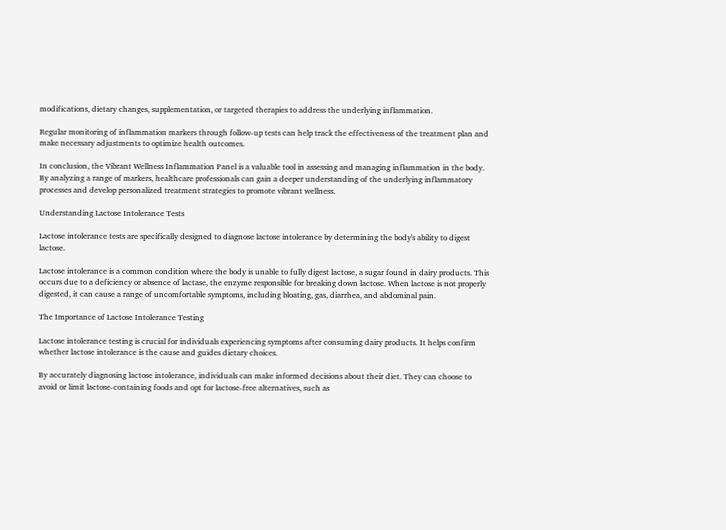modifications, dietary changes, supplementation, or targeted therapies to address the underlying inflammation.

Regular monitoring of inflammation markers through follow-up tests can help track the effectiveness of the treatment plan and make necessary adjustments to optimize health outcomes.

In conclusion, the Vibrant Wellness Inflammation Panel is a valuable tool in assessing and managing inflammation in the body. By analyzing a range of markers, healthcare professionals can gain a deeper understanding of the underlying inflammatory processes and develop personalized treatment strategies to promote vibrant wellness.

Understanding Lactose Intolerance Tests

Lactose intolerance tests are specifically designed to diagnose lactose intolerance by determining the body's ability to digest lactose.

Lactose intolerance is a common condition where the body is unable to fully digest lactose, a sugar found in dairy products. This occurs due to a deficiency or absence of lactase, the enzyme responsible for breaking down lactose. When lactose is not properly digested, it can cause a range of uncomfortable symptoms, including bloating, gas, diarrhea, and abdominal pain.

The Importance of Lactose Intolerance Testing

Lactose intolerance testing is crucial for individuals experiencing symptoms after consuming dairy products. It helps confirm whether lactose intolerance is the cause and guides dietary choices.

By accurately diagnosing lactose intolerance, individuals can make informed decisions about their diet. They can choose to avoid or limit lactose-containing foods and opt for lactose-free alternatives, such as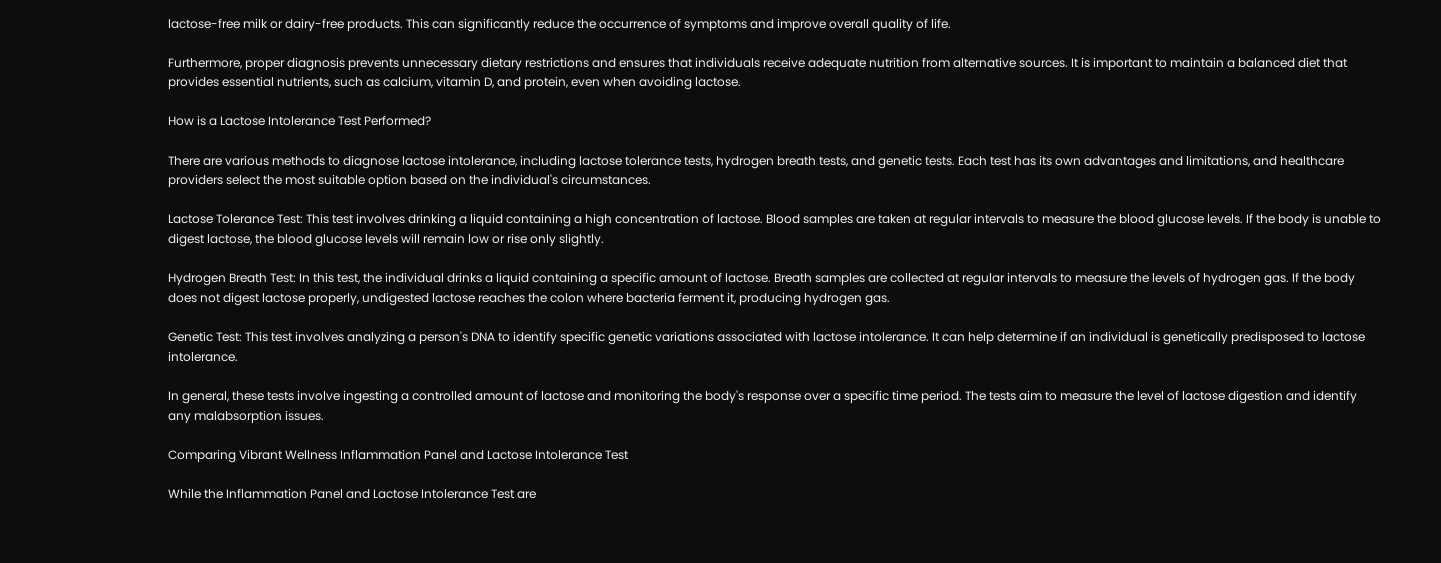lactose-free milk or dairy-free products. This can significantly reduce the occurrence of symptoms and improve overall quality of life.

Furthermore, proper diagnosis prevents unnecessary dietary restrictions and ensures that individuals receive adequate nutrition from alternative sources. It is important to maintain a balanced diet that provides essential nutrients, such as calcium, vitamin D, and protein, even when avoiding lactose.

How is a Lactose Intolerance Test Performed?

There are various methods to diagnose lactose intolerance, including lactose tolerance tests, hydrogen breath tests, and genetic tests. Each test has its own advantages and limitations, and healthcare providers select the most suitable option based on the individual's circumstances.

Lactose Tolerance Test: This test involves drinking a liquid containing a high concentration of lactose. Blood samples are taken at regular intervals to measure the blood glucose levels. If the body is unable to digest lactose, the blood glucose levels will remain low or rise only slightly.

Hydrogen Breath Test: In this test, the individual drinks a liquid containing a specific amount of lactose. Breath samples are collected at regular intervals to measure the levels of hydrogen gas. If the body does not digest lactose properly, undigested lactose reaches the colon where bacteria ferment it, producing hydrogen gas.

Genetic Test: This test involves analyzing a person's DNA to identify specific genetic variations associated with lactose intolerance. It can help determine if an individual is genetically predisposed to lactose intolerance.

In general, these tests involve ingesting a controlled amount of lactose and monitoring the body's response over a specific time period. The tests aim to measure the level of lactose digestion and identify any malabsorption issues.

Comparing Vibrant Wellness Inflammation Panel and Lactose Intolerance Test

While the Inflammation Panel and Lactose Intolerance Test are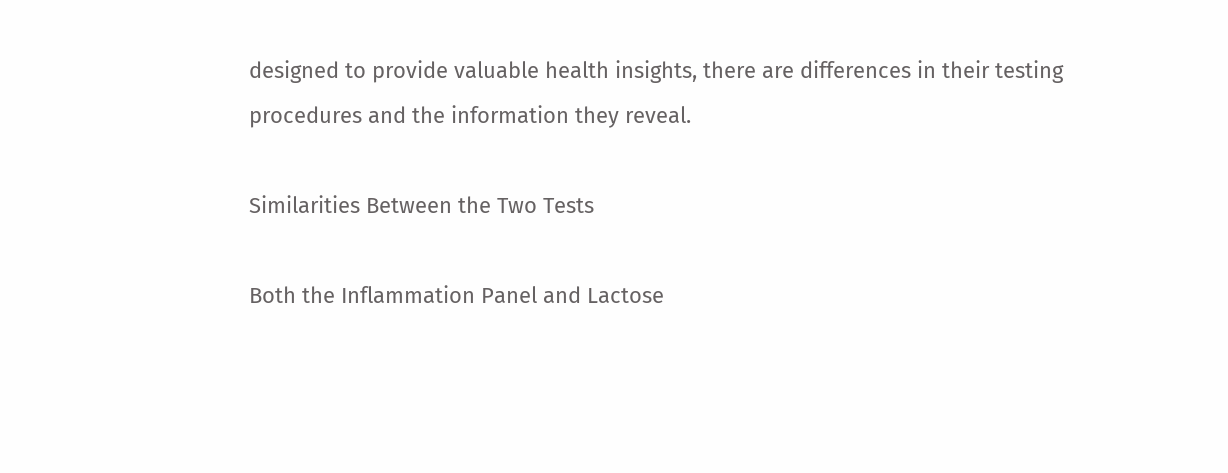designed to provide valuable health insights, there are differences in their testing procedures and the information they reveal.

Similarities Between the Two Tests

Both the Inflammation Panel and Lactose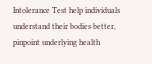Intolerance Test help individuals understand their bodies better, pinpoint underlying health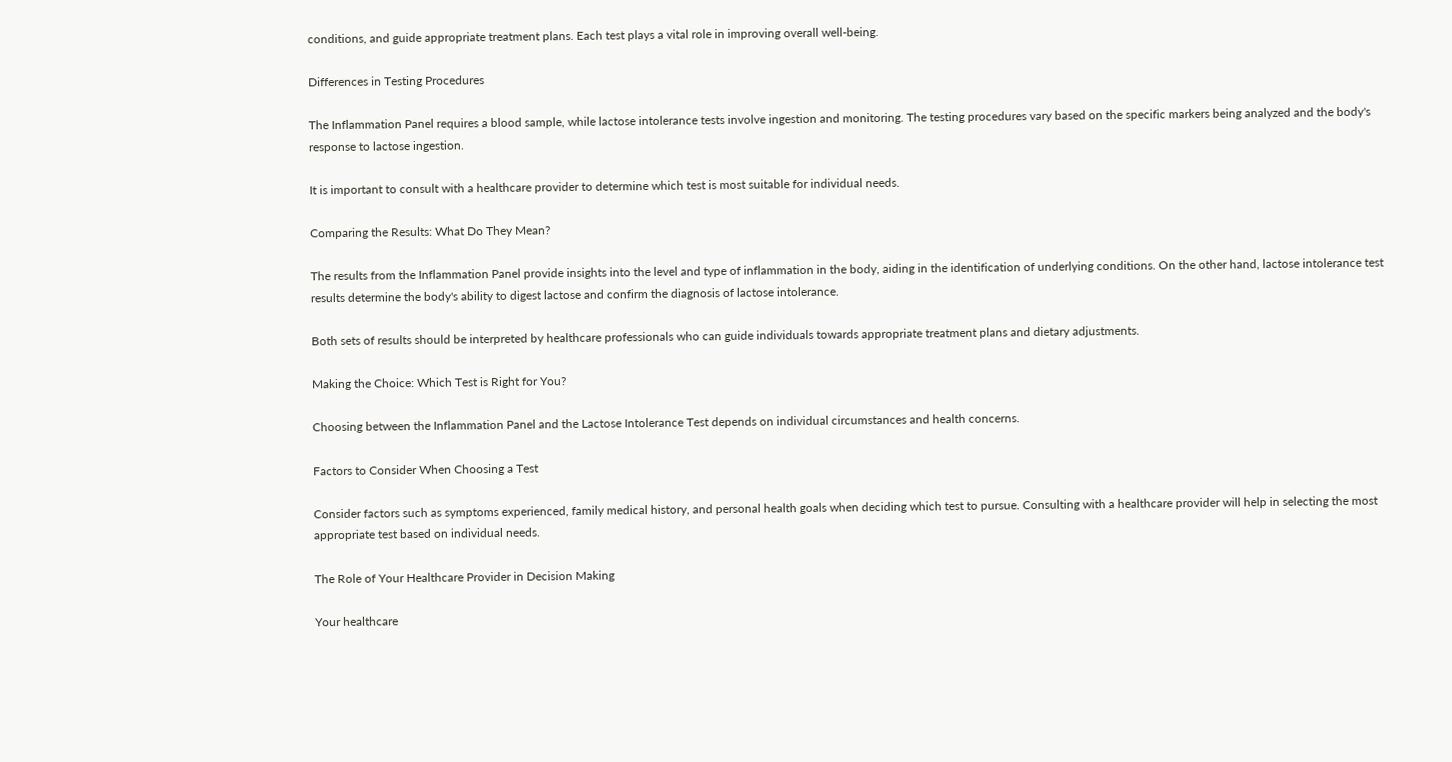conditions, and guide appropriate treatment plans. Each test plays a vital role in improving overall well-being.

Differences in Testing Procedures

The Inflammation Panel requires a blood sample, while lactose intolerance tests involve ingestion and monitoring. The testing procedures vary based on the specific markers being analyzed and the body's response to lactose ingestion.

It is important to consult with a healthcare provider to determine which test is most suitable for individual needs.

Comparing the Results: What Do They Mean?

The results from the Inflammation Panel provide insights into the level and type of inflammation in the body, aiding in the identification of underlying conditions. On the other hand, lactose intolerance test results determine the body's ability to digest lactose and confirm the diagnosis of lactose intolerance.

Both sets of results should be interpreted by healthcare professionals who can guide individuals towards appropriate treatment plans and dietary adjustments.

Making the Choice: Which Test is Right for You?

Choosing between the Inflammation Panel and the Lactose Intolerance Test depends on individual circumstances and health concerns.

Factors to Consider When Choosing a Test

Consider factors such as symptoms experienced, family medical history, and personal health goals when deciding which test to pursue. Consulting with a healthcare provider will help in selecting the most appropriate test based on individual needs.

The Role of Your Healthcare Provider in Decision Making

Your healthcare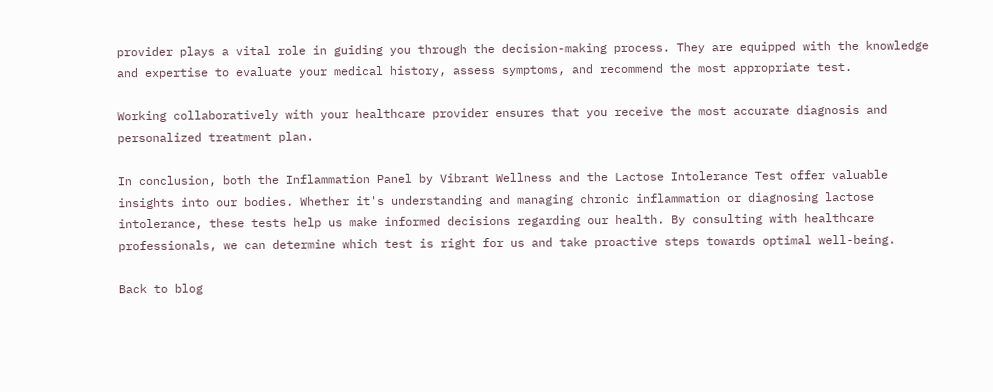provider plays a vital role in guiding you through the decision-making process. They are equipped with the knowledge and expertise to evaluate your medical history, assess symptoms, and recommend the most appropriate test.

Working collaboratively with your healthcare provider ensures that you receive the most accurate diagnosis and personalized treatment plan.

In conclusion, both the Inflammation Panel by Vibrant Wellness and the Lactose Intolerance Test offer valuable insights into our bodies. Whether it's understanding and managing chronic inflammation or diagnosing lactose intolerance, these tests help us make informed decisions regarding our health. By consulting with healthcare professionals, we can determine which test is right for us and take proactive steps towards optimal well-being.

Back to blog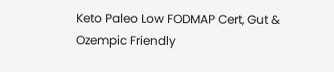Keto Paleo Low FODMAP Cert, Gut & Ozempic Friendly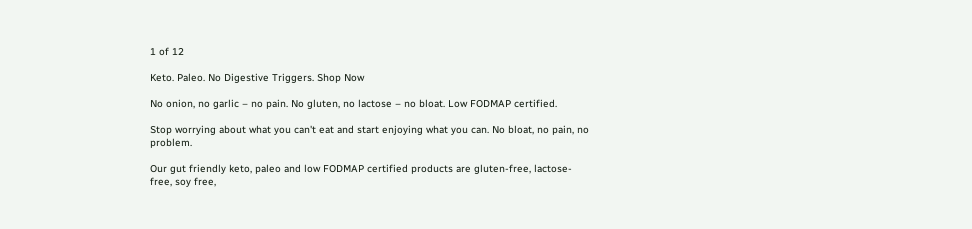1 of 12

Keto. Paleo. No Digestive Triggers. Shop Now

No onion, no garlic – no pain. No gluten, no lactose – no bloat. Low FODMAP certified.

Stop worrying about what you can't eat and start enjoying what you can. No bloat, no pain, no problem.

Our gut friendly keto, paleo and low FODMAP certified products are gluten-free, lactose-free, soy free,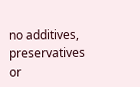no additives, preservatives or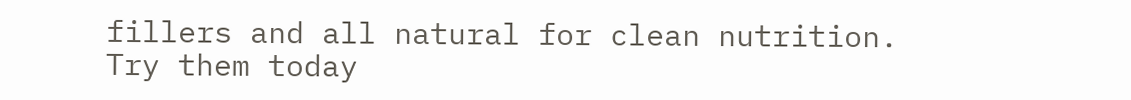fillers and all natural for clean nutrition. Try them today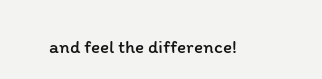and feel the difference!